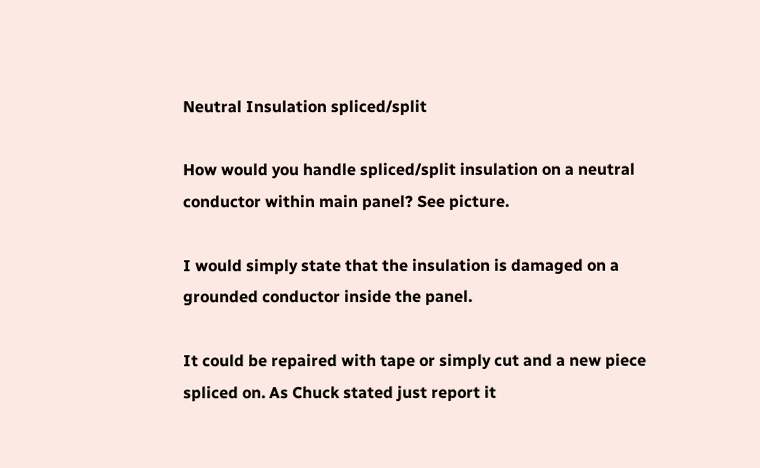Neutral Insulation spliced/split

How would you handle spliced/split insulation on a neutral conductor within main panel? See picture.

I would simply state that the insulation is damaged on a grounded conductor inside the panel.

It could be repaired with tape or simply cut and a new piece spliced on. As Chuck stated just report it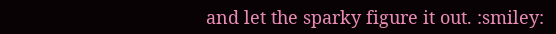and let the sparky figure it out. :smiley: